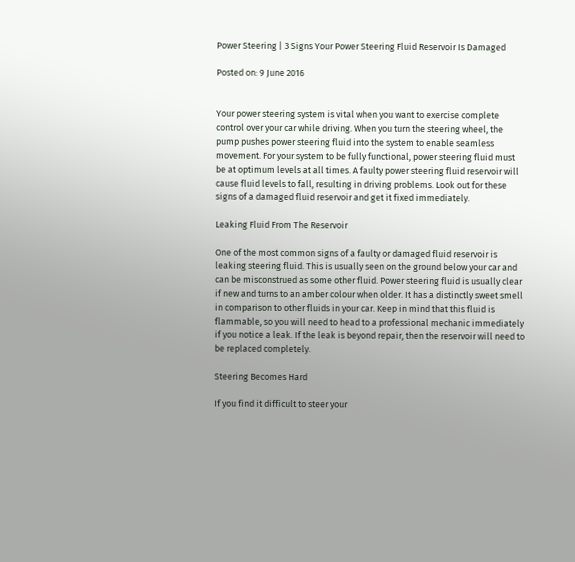Power Steering | 3 Signs Your Power Steering Fluid Reservoir Is Damaged

Posted on: 9 June 2016


Your power steering system is vital when you want to exercise complete control over your car while driving. When you turn the steering wheel, the pump pushes power steering fluid into the system to enable seamless movement. For your system to be fully functional, power steering fluid must be at optimum levels at all times. A faulty power steering fluid reservoir will cause fluid levels to fall, resulting in driving problems. Look out for these signs of a damaged fluid reservoir and get it fixed immediately.

Leaking Fluid From The Reservoir

One of the most common signs of a faulty or damaged fluid reservoir is leaking steering fluid. This is usually seen on the ground below your car and can be misconstrued as some other fluid. Power steering fluid is usually clear if new and turns to an amber colour when older. It has a distinctly sweet smell in comparison to other fluids in your car. Keep in mind that this fluid is flammable, so you will need to head to a professional mechanic immediately if you notice a leak. If the leak is beyond repair, then the reservoir will need to be replaced completely.

Steering Becomes Hard

If you find it difficult to steer your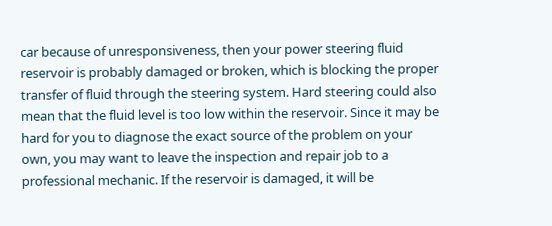car because of unresponsiveness, then your power steering fluid reservoir is probably damaged or broken, which is blocking the proper transfer of fluid through the steering system. Hard steering could also mean that the fluid level is too low within the reservoir. Since it may be hard for you to diagnose the exact source of the problem on your own, you may want to leave the inspection and repair job to a professional mechanic. If the reservoir is damaged, it will be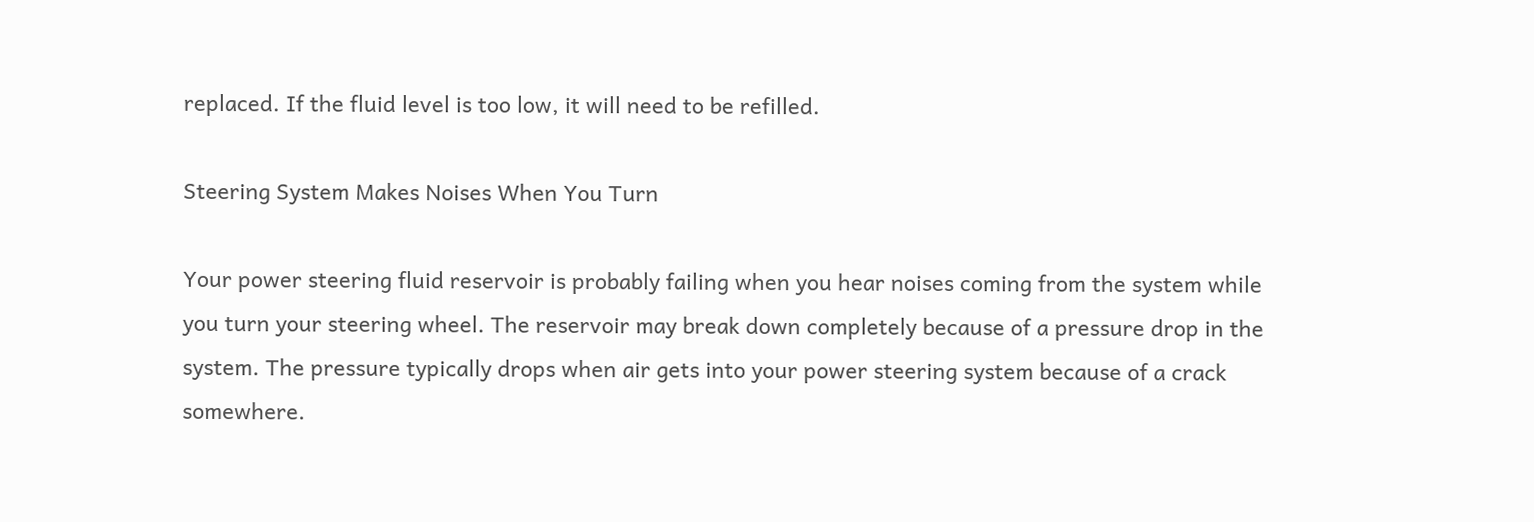replaced. If the fluid level is too low, it will need to be refilled.

Steering System Makes Noises When You Turn

Your power steering fluid reservoir is probably failing when you hear noises coming from the system while you turn your steering wheel. The reservoir may break down completely because of a pressure drop in the system. The pressure typically drops when air gets into your power steering system because of a crack somewhere.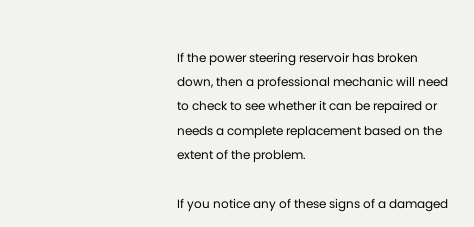If the power steering reservoir has broken down, then a professional mechanic will need to check to see whether it can be repaired or needs a complete replacement based on the extent of the problem.

If you notice any of these signs of a damaged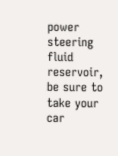power steering fluid reservoir, be sure to take your car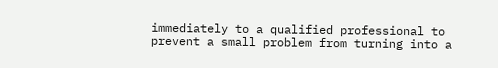immediately to a qualified professional to prevent a small problem from turning into a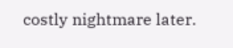costly nightmare later.